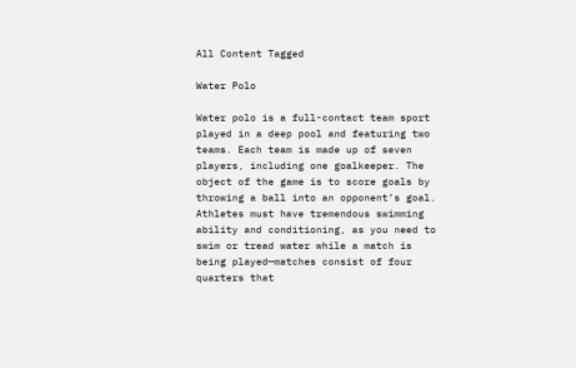All Content Tagged

Water Polo

Water polo is a full-contact team sport played in a deep pool and featuring two teams. Each team is made up of seven players, including one goalkeeper. The object of the game is to score goals by throwing a ball into an opponent’s goal. Athletes must have tremendous swimming ability and conditioning, as you need to swim or tread water while a match is being played—matches consist of four quarters that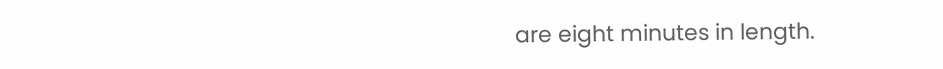are eight minutes in length.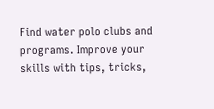Find water polo clubs and programs. Improve your skills with tips, tricks,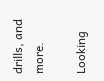drills, and more.

Looking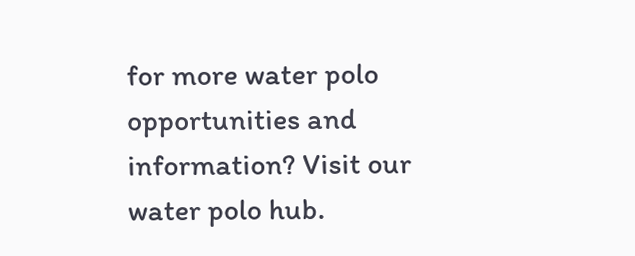for more water polo opportunities and information? Visit our water polo hub.